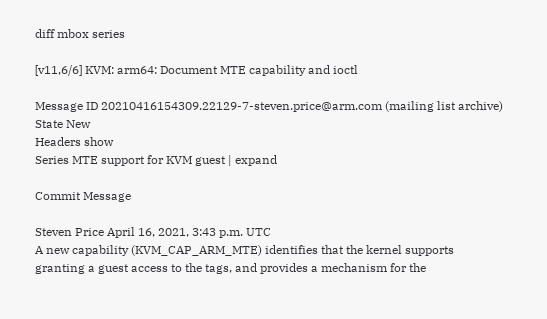diff mbox series

[v11,6/6] KVM: arm64: Document MTE capability and ioctl

Message ID 20210416154309.22129-7-steven.price@arm.com (mailing list archive)
State New
Headers show
Series MTE support for KVM guest | expand

Commit Message

Steven Price April 16, 2021, 3:43 p.m. UTC
A new capability (KVM_CAP_ARM_MTE) identifies that the kernel supports
granting a guest access to the tags, and provides a mechanism for the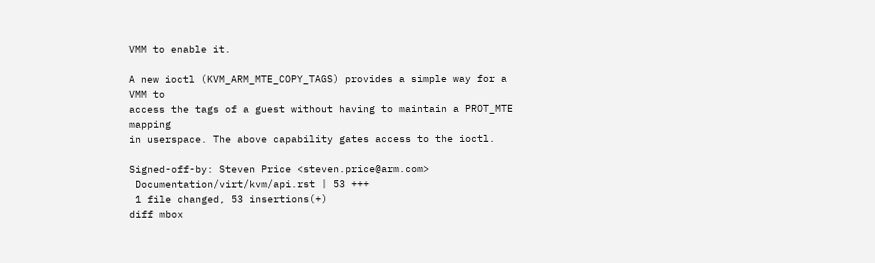VMM to enable it.

A new ioctl (KVM_ARM_MTE_COPY_TAGS) provides a simple way for a VMM to
access the tags of a guest without having to maintain a PROT_MTE mapping
in userspace. The above capability gates access to the ioctl.

Signed-off-by: Steven Price <steven.price@arm.com>
 Documentation/virt/kvm/api.rst | 53 +++
 1 file changed, 53 insertions(+)
diff mbox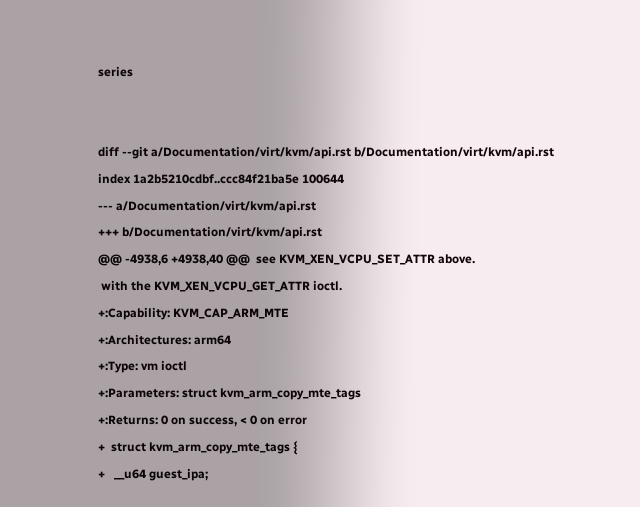series


diff --git a/Documentation/virt/kvm/api.rst b/Documentation/virt/kvm/api.rst
index 1a2b5210cdbf..ccc84f21ba5e 100644
--- a/Documentation/virt/kvm/api.rst
+++ b/Documentation/virt/kvm/api.rst
@@ -4938,6 +4938,40 @@  see KVM_XEN_VCPU_SET_ATTR above.
 with the KVM_XEN_VCPU_GET_ATTR ioctl.
+:Capability: KVM_CAP_ARM_MTE
+:Architectures: arm64
+:Type: vm ioctl
+:Parameters: struct kvm_arm_copy_mte_tags
+:Returns: 0 on success, < 0 on error
+  struct kvm_arm_copy_mte_tags {
+   __u64 guest_ipa;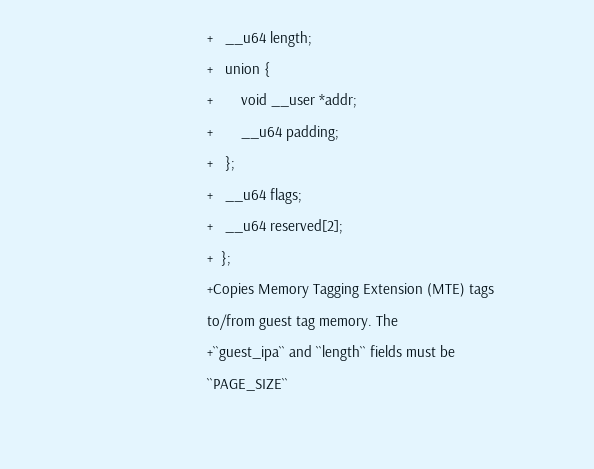+   __u64 length;
+   union {
+       void __user *addr;
+       __u64 padding;
+   };
+   __u64 flags;
+   __u64 reserved[2];
+  };
+Copies Memory Tagging Extension (MTE) tags to/from guest tag memory. The
+``guest_ipa`` and ``length`` fields must be ``PAGE_SIZE``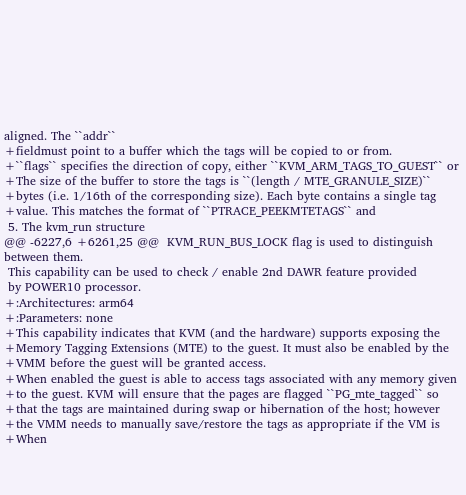aligned. The ``addr``
+fieldmust point to a buffer which the tags will be copied to or from.
+``flags`` specifies the direction of copy, either ``KVM_ARM_TAGS_TO_GUEST`` or
+The size of the buffer to store the tags is ``(length / MTE_GRANULE_SIZE)``
+bytes (i.e. 1/16th of the corresponding size). Each byte contains a single tag
+value. This matches the format of ``PTRACE_PEEKMTETAGS`` and
 5. The kvm_run structure
@@ -6227,6 +6261,25 @@  KVM_RUN_BUS_LOCK flag is used to distinguish between them.
 This capability can be used to check / enable 2nd DAWR feature provided
 by POWER10 processor.
+:Architectures: arm64
+:Parameters: none
+This capability indicates that KVM (and the hardware) supports exposing the
+Memory Tagging Extensions (MTE) to the guest. It must also be enabled by the
+VMM before the guest will be granted access.
+When enabled the guest is able to access tags associated with any memory given
+to the guest. KVM will ensure that the pages are flagged ``PG_mte_tagged`` so
+that the tags are maintained during swap or hibernation of the host; however
+the VMM needs to manually save/restore the tags as appropriate if the VM is
+When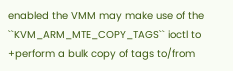enabled the VMM may make use of the ``KVM_ARM_MTE_COPY_TAGS`` ioctl to
+perform a bulk copy of tags to/from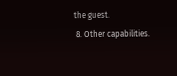the guest.
 8. Other capabilities.